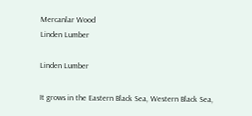Mercanlar Wood
Linden Lumber

Linden Lumber

It grows in the Eastern Black Sea, Western Black Sea,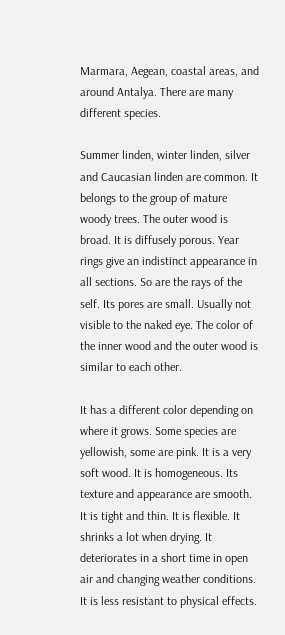Marmara, Aegean, coastal areas, and around Antalya. There are many different species.

Summer linden, winter linden, silver and Caucasian linden are common. It belongs to the group of mature woody trees. The outer wood is broad. It is diffusely porous. Year rings give an indistinct appearance in all sections. So are the rays of the self. Its pores are small. Usually not visible to the naked eye. The color of the inner wood and the outer wood is similar to each other.

It has a different color depending on where it grows. Some species are yellowish, some are pink. It is a very soft wood. It is homogeneous. Its texture and appearance are smooth. It is tight and thin. It is flexible. It shrinks a lot when drying. It deteriorates in a short time in open air and changing weather conditions. It is less resistant to physical effects.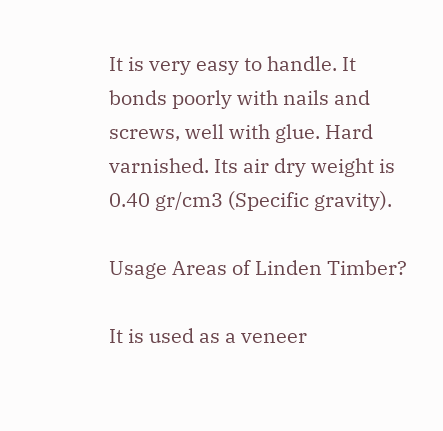It is very easy to handle. It bonds poorly with nails and screws, well with glue. Hard varnished. Its air dry weight is 0.40 gr/cm3 (Specific gravity).

Usage Areas of Linden Timber?

It is used as a veneer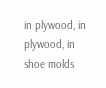in plywood, in plywood, in shoe molds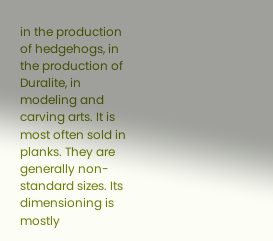in the production of hedgehogs, in the production of Duralite, in modeling and carving arts. It is most often sold in planks. They are generally non-standard sizes. Its dimensioning is mostly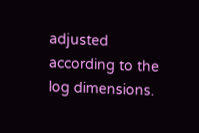adjusted according to the log dimensions.